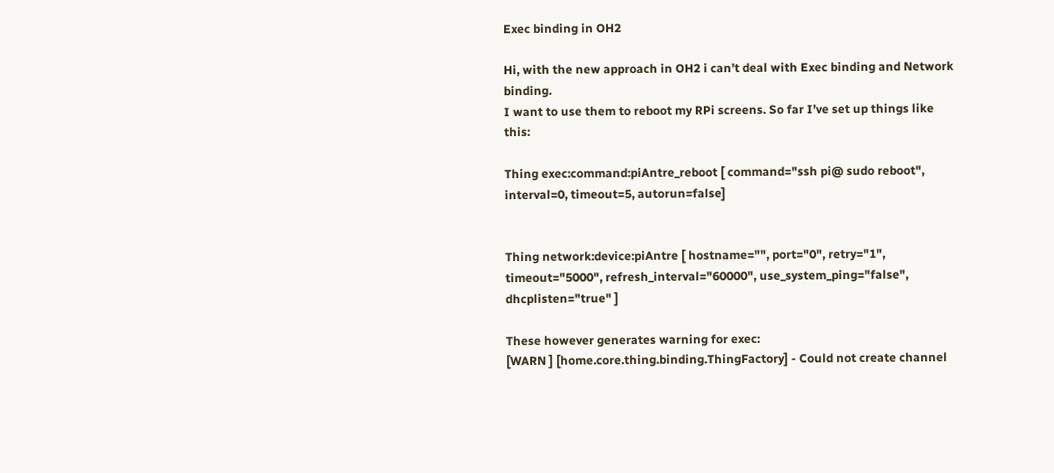Exec binding in OH2

Hi, with the new approach in OH2 i can’t deal with Exec binding and Network binding.
I want to use them to reboot my RPi screens. So far I’ve set up things like this:

Thing exec:command:piAntre_reboot [ command="ssh pi@ sudo reboot", interval=0, timeout=5, autorun=false]


Thing network:device:piAntre [ hostname="", port="0", retry="1", timeout="5000", refresh_interval="60000", use_system_ping="false", dhcplisten="true" ]

These however generates warning for exec:
[WARN ] [home.core.thing.binding.ThingFactory] - Could not create channel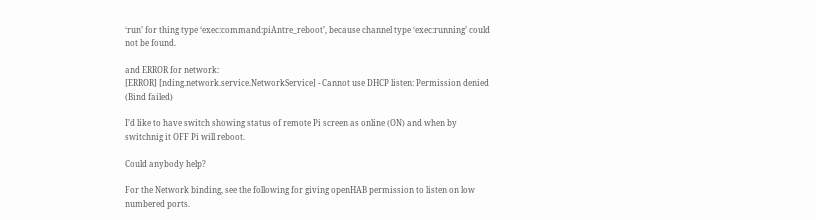‘run’ for thing type ‘exec:command:piAntre_reboot’, because channel type ‘exec:running’ could not be found.

and ERROR for network:
[ERROR] [nding.network.service.NetworkService] - Cannot use DHCP listen: Permission denied (Bind failed)

I’d like to have switch showing status of remote Pi screen as online (ON) and when by switchnig it OFF Pi will reboot.

Could anybody help?

For the Network binding, see the following for giving openHAB permission to listen on low numbered ports.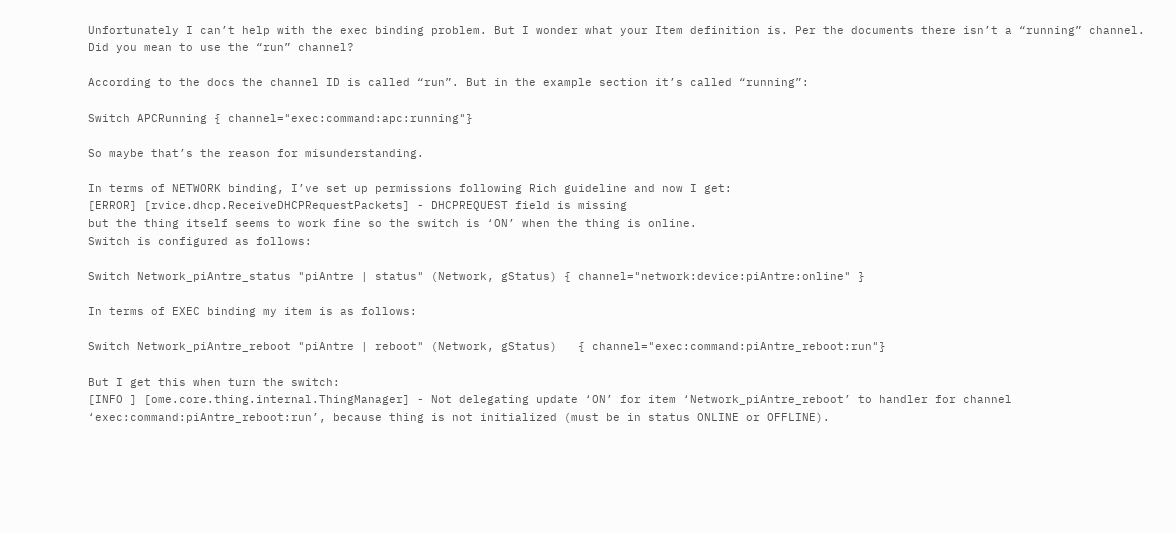Unfortunately I can’t help with the exec binding problem. But I wonder what your Item definition is. Per the documents there isn’t a “running” channel. Did you mean to use the “run” channel?

According to the docs the channel ID is called “run”. But in the example section it’s called “running”:

Switch APCRunning { channel="exec:command:apc:running"}

So maybe that’s the reason for misunderstanding.

In terms of NETWORK binding, I’ve set up permissions following Rich guideline and now I get:
[ERROR] [rvice.dhcp.ReceiveDHCPRequestPackets] - DHCPREQUEST field is missing
but the thing itself seems to work fine so the switch is ‘ON’ when the thing is online.
Switch is configured as follows:

Switch Network_piAntre_status "piAntre | status" (Network, gStatus) { channel="network:device:piAntre:online" }

In terms of EXEC binding my item is as follows:

Switch Network_piAntre_reboot "piAntre | reboot" (Network, gStatus)   { channel="exec:command:piAntre_reboot:run"}

But I get this when turn the switch:
[INFO ] [ome.core.thing.internal.ThingManager] - Not delegating update ‘ON’ for item ‘Network_piAntre_reboot’ to handler for channel ‘exec:command:piAntre_reboot:run’, because thing is not initialized (must be in status ONLINE or OFFLINE).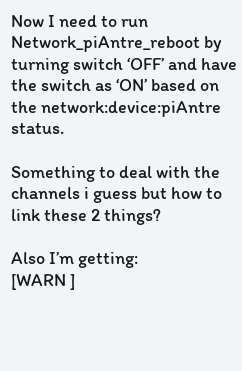Now I need to run Network_piAntre_reboot by turning switch ‘OFF’ and have the switch as ‘ON’ based on the network:device:piAntre status.

Something to deal with the channels i guess but how to link these 2 things?

Also I’m getting:
[WARN ]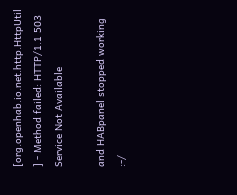[org.openhab.io.net.http.HttpUtil ] - Method failed: HTTP/1.1 503 Service Not Available

and HABpanel stopped working :-/